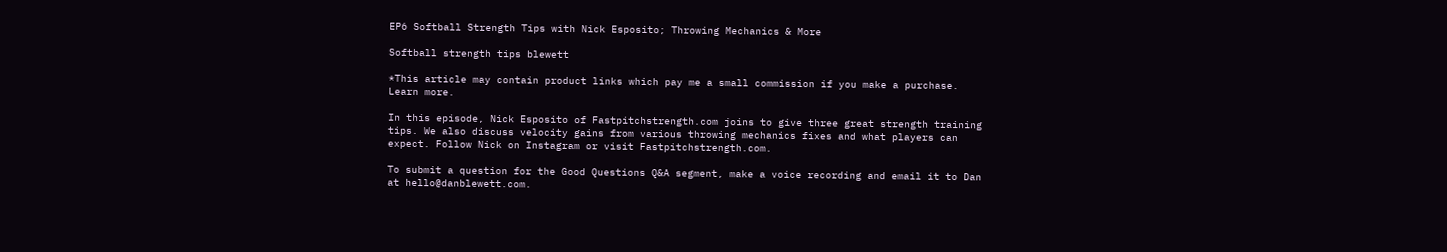EP6 Softball Strength Tips with Nick Esposito; Throwing Mechanics & More

Softball strength tips blewett

*This article may contain product links which pay me a small commission if you make a purchase. Learn more.

In this episode, Nick Esposito of Fastpitchstrength.com joins to give three great strength training tips. We also discuss velocity gains from various throwing mechanics fixes and what players can expect. Follow Nick on Instagram or visit Fastpitchstrength.com.

To submit a question for the Good Questions Q&A segment, make a voice recording and email it to Dan at hello@danblewett.com.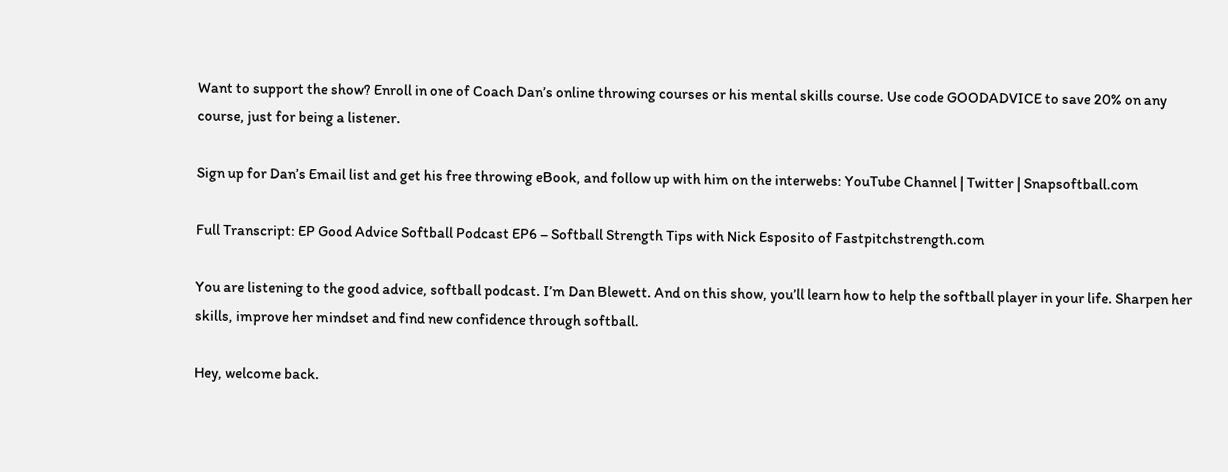Want to support the show? Enroll in one of Coach Dan’s online throwing courses or his mental skills course. Use code GOODADVICE to save 20% on any course, just for being a listener.

Sign up for Dan’s Email list and get his free throwing eBook, and follow up with him on the interwebs: YouTube Channel | Twitter | Snapsoftball.com

Full Transcript: EP Good Advice Softball Podcast EP6 – Softball Strength Tips with Nick Esposito of Fastpitchstrength.com

You are listening to the good advice, softball podcast. I’m Dan Blewett. And on this show, you’ll learn how to help the softball player in your life. Sharpen her skills, improve her mindset and find new confidence through softball.

Hey, welcome back.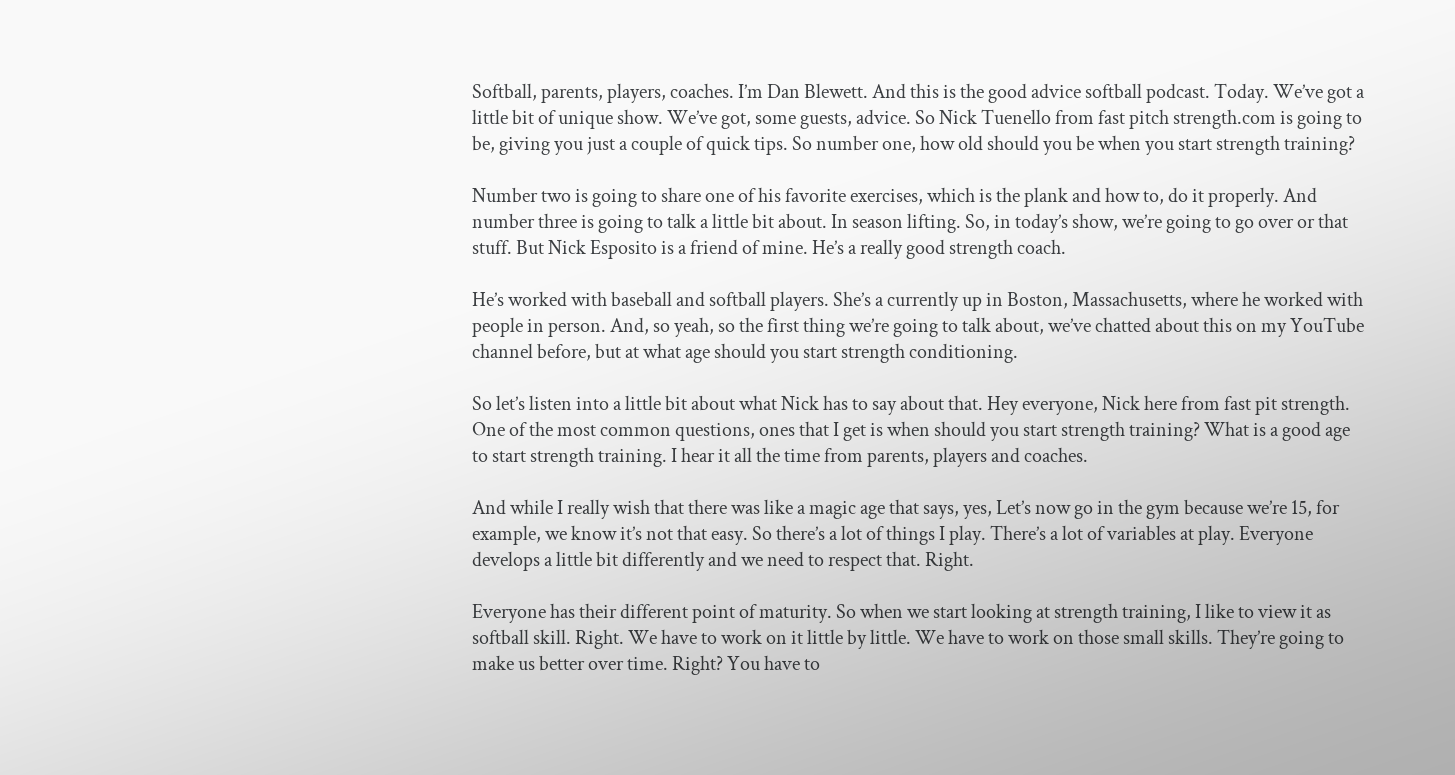Softball, parents, players, coaches. I’m Dan Blewett. And this is the good advice softball podcast. Today. We’ve got a little bit of unique show. We’ve got, some guests, advice. So Nick Tuenello from fast pitch strength.com is going to be, giving you just a couple of quick tips. So number one, how old should you be when you start strength training?

Number two is going to share one of his favorite exercises, which is the plank and how to, do it properly. And number three is going to talk a little bit about. In season lifting. So, in today’s show, we’re going to go over or that stuff. But Nick Esposito is a friend of mine. He’s a really good strength coach.

He’s worked with baseball and softball players. She’s a currently up in Boston, Massachusetts, where he worked with people in person. And, so yeah, so the first thing we’re going to talk about, we’ve chatted about this on my YouTube channel before, but at what age should you start strength conditioning.

So let’s listen into a little bit about what Nick has to say about that. Hey everyone, Nick here from fast pit strength. One of the most common questions, ones that I get is when should you start strength training? What is a good age to start strength training. I hear it all the time from parents, players and coaches.

And while I really wish that there was like a magic age that says, yes, Let’s now go in the gym because we’re 15, for example, we know it’s not that easy. So there’s a lot of things I play. There’s a lot of variables at play. Everyone develops a little bit differently and we need to respect that. Right.

Everyone has their different point of maturity. So when we start looking at strength training, I like to view it as softball skill. Right. We have to work on it little by little. We have to work on those small skills. They’re going to make us better over time. Right? You have to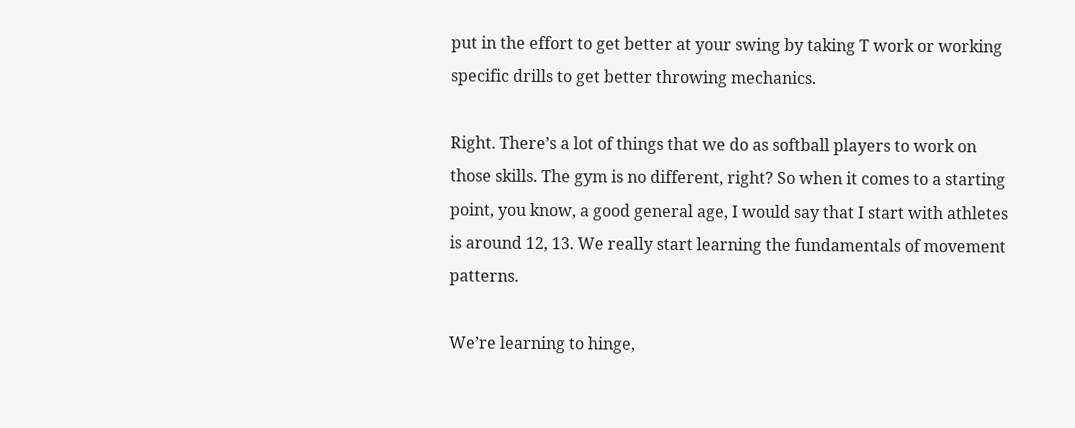put in the effort to get better at your swing by taking T work or working specific drills to get better throwing mechanics.

Right. There’s a lot of things that we do as softball players to work on those skills. The gym is no different, right? So when it comes to a starting point, you know, a good general age, I would say that I start with athletes is around 12, 13. We really start learning the fundamentals of movement patterns.

We’re learning to hinge,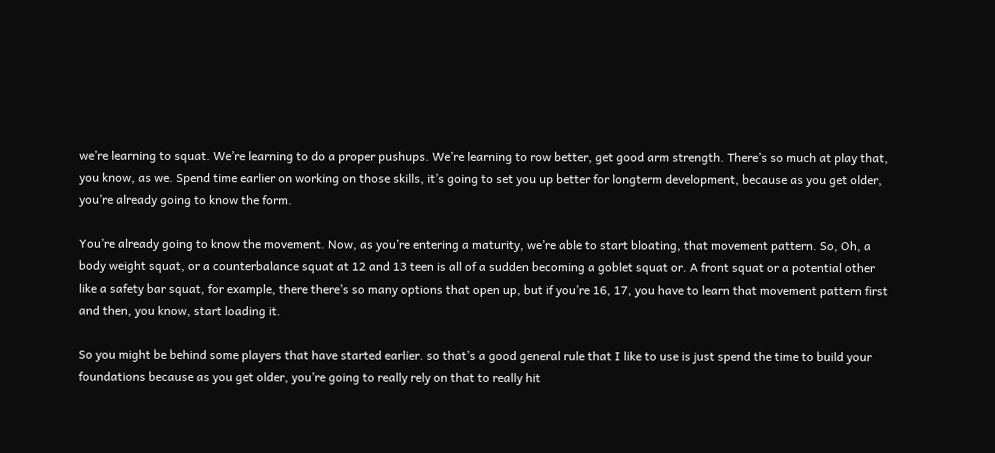we’re learning to squat. We’re learning to do a proper pushups. We’re learning to row better, get good arm strength. There’s so much at play that, you know, as we. Spend time earlier on working on those skills, it’s going to set you up better for longterm development, because as you get older, you’re already going to know the form.

You’re already going to know the movement. Now, as you’re entering a maturity, we’re able to start bloating, that movement pattern. So, Oh, a body weight squat, or a counterbalance squat at 12 and 13 teen is all of a sudden becoming a goblet squat or. A front squat or a potential other like a safety bar squat, for example, there there’s so many options that open up, but if you’re 16, 17, you have to learn that movement pattern first and then, you know, start loading it.

So you might be behind some players that have started earlier. so that’s a good general rule that I like to use is just spend the time to build your foundations because as you get older, you’re going to really rely on that to really hit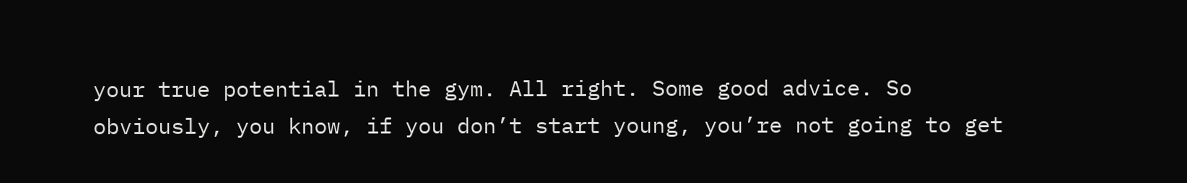your true potential in the gym. All right. Some good advice. So obviously, you know, if you don’t start young, you’re not going to get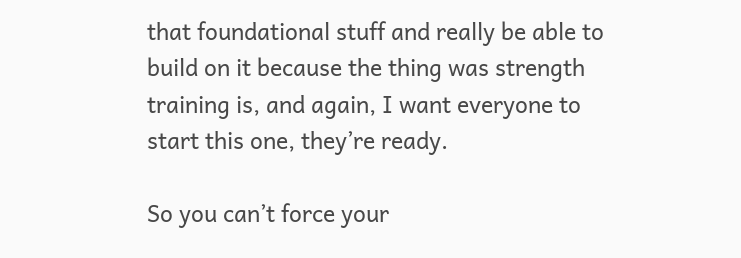that foundational stuff and really be able to build on it because the thing was strength training is, and again, I want everyone to start this one, they’re ready.

So you can’t force your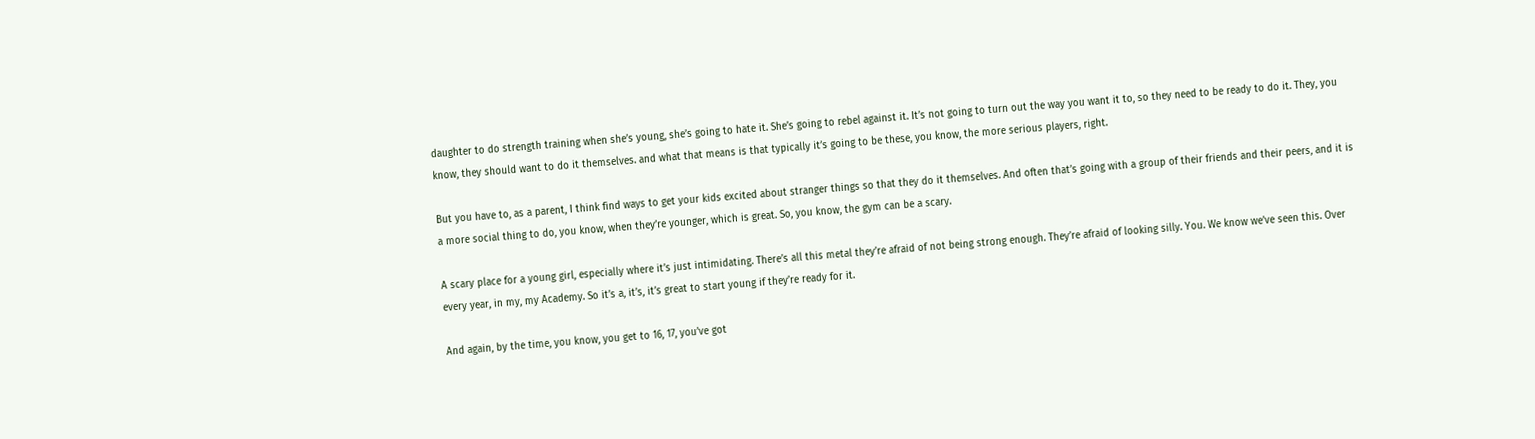daughter to do strength training when she’s young, she’s going to hate it. She’s going to rebel against it. It’s not going to turn out the way you want it to, so they need to be ready to do it. They, you know, they should want to do it themselves. and what that means is that typically it’s going to be these, you know, the more serious players, right.

But you have to, as a parent, I think find ways to get your kids excited about stranger things so that they do it themselves. And often that’s going with a group of their friends and their peers, and it is a more social thing to do, you know, when they’re younger, which is great. So, you know, the gym can be a scary.

A scary place for a young girl, especially where it’s just intimidating. There’s all this metal they’re afraid of not being strong enough. They’re afraid of looking silly. You. We know we’ve seen this. Over every year, in my, my Academy. So it’s a, it’s, it’s great to start young if they’re ready for it.

And again, by the time, you know, you get to 16, 17, you’ve got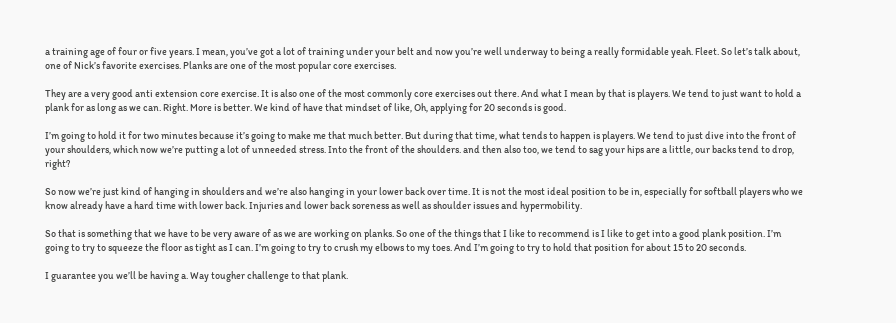a training age of four or five years. I mean, you’ve got a lot of training under your belt and now you’re well underway to being a really formidable yeah. Fleet. So let’s talk about, one of Nick’s favorite exercises. Planks are one of the most popular core exercises.

They are a very good anti extension core exercise. It is also one of the most commonly core exercises out there. And what I mean by that is players. We tend to just want to hold a plank for as long as we can. Right. More is better. We kind of have that mindset of like, Oh, applying for 20 seconds is good.

I’m going to hold it for two minutes because it’s going to make me that much better. But during that time, what tends to happen is players. We tend to just dive into the front of your shoulders, which now we’re putting a lot of unneeded stress. Into the front of the shoulders. and then also too, we tend to sag your hips are a little, our backs tend to drop, right?

So now we’re just kind of hanging in shoulders and we’re also hanging in your lower back over time. It is not the most ideal position to be in, especially for softball players who we know already have a hard time with lower back. Injuries and lower back soreness as well as shoulder issues and hypermobility.

So that is something that we have to be very aware of as we are working on planks. So one of the things that I like to recommend is I like to get into a good plank position. I’m going to try to squeeze the floor as tight as I can. I’m going to try to crush my elbows to my toes. And I’m going to try to hold that position for about 15 to 20 seconds.

I guarantee you we’ll be having a. Way tougher challenge to that plank.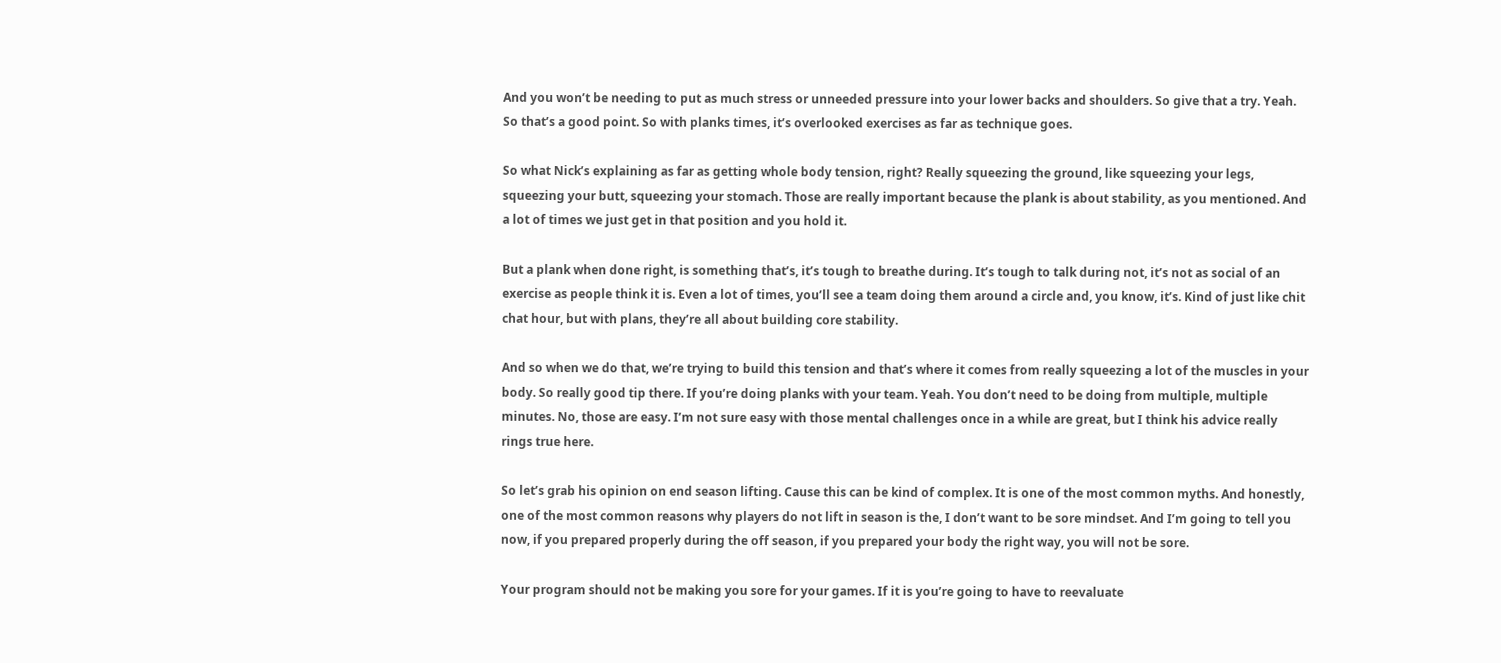And you won’t be needing to put as much stress or unneeded pressure into your lower backs and shoulders. So give that a try. Yeah. So that’s a good point. So with planks times, it’s overlooked exercises as far as technique goes.

So what Nick’s explaining as far as getting whole body tension, right? Really squeezing the ground, like squeezing your legs, squeezing your butt, squeezing your stomach. Those are really important because the plank is about stability, as you mentioned. And a lot of times we just get in that position and you hold it.

But a plank when done right, is something that’s, it’s tough to breathe during. It’s tough to talk during not, it’s not as social of an exercise as people think it is. Even a lot of times, you’ll see a team doing them around a circle and, you know, it’s. Kind of just like chit chat hour, but with plans, they’re all about building core stability.

And so when we do that, we’re trying to build this tension and that’s where it comes from really squeezing a lot of the muscles in your body. So really good tip there. If you’re doing planks with your team. Yeah. You don’t need to be doing from multiple, multiple minutes. No, those are easy. I’m not sure easy with those mental challenges once in a while are great, but I think his advice really rings true here.

So let’s grab his opinion on end season lifting. Cause this can be kind of complex. It is one of the most common myths. And honestly, one of the most common reasons why players do not lift in season is the, I don’t want to be sore mindset. And I’m going to tell you now, if you prepared properly during the off season, if you prepared your body the right way, you will not be sore.

Your program should not be making you sore for your games. If it is you’re going to have to reevaluate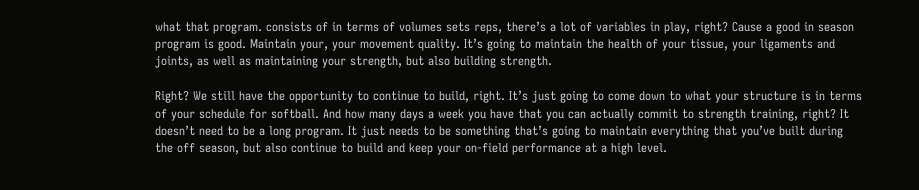what that program. consists of in terms of volumes sets reps, there’s a lot of variables in play, right? Cause a good in season program is good. Maintain your, your movement quality. It’s going to maintain the health of your tissue, your ligaments and joints, as well as maintaining your strength, but also building strength.

Right? We still have the opportunity to continue to build, right. It’s just going to come down to what your structure is in terms of your schedule for softball. And how many days a week you have that you can actually commit to strength training, right? It doesn’t need to be a long program. It just needs to be something that’s going to maintain everything that you’ve built during the off season, but also continue to build and keep your on-field performance at a high level.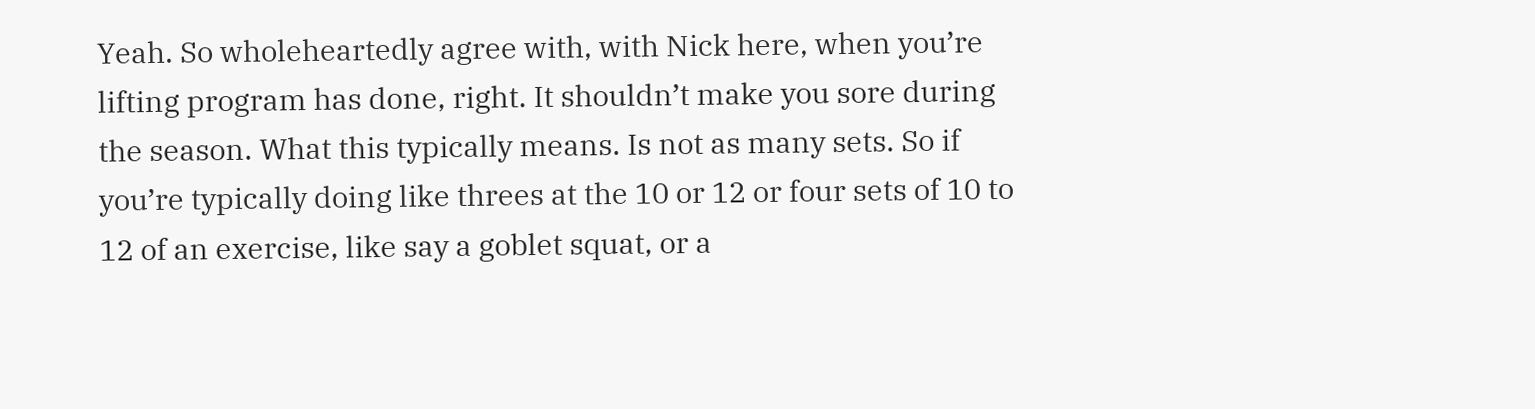Yeah. So wholeheartedly agree with, with Nick here, when you’re lifting program has done, right. It shouldn’t make you sore during the season. What this typically means. Is not as many sets. So if you’re typically doing like threes at the 10 or 12 or four sets of 10 to 12 of an exercise, like say a goblet squat, or a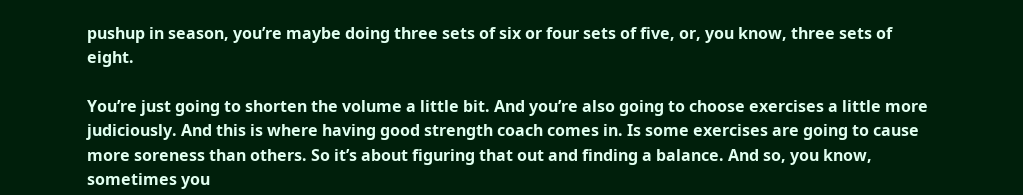pushup in season, you’re maybe doing three sets of six or four sets of five, or, you know, three sets of eight.

You’re just going to shorten the volume a little bit. And you’re also going to choose exercises a little more judiciously. And this is where having good strength coach comes in. Is some exercises are going to cause more soreness than others. So it’s about figuring that out and finding a balance. And so, you know, sometimes you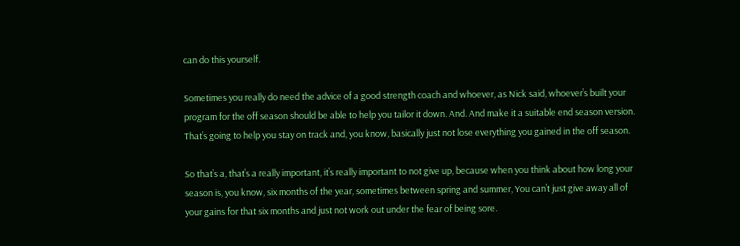can do this yourself.

Sometimes you really do need the advice of a good strength coach and whoever, as Nick said, whoever’s built your program for the off season should be able to help you tailor it down. And. And make it a suitable end season version. That’s going to help you stay on track and, you know, basically just not lose everything you gained in the off season.

So that’s a, that’s a really important, it’s really important to not give up, because when you think about how long your season is, you know, six months of the year, sometimes between spring and summer, You can’t just give away all of your gains for that six months and just not work out under the fear of being sore.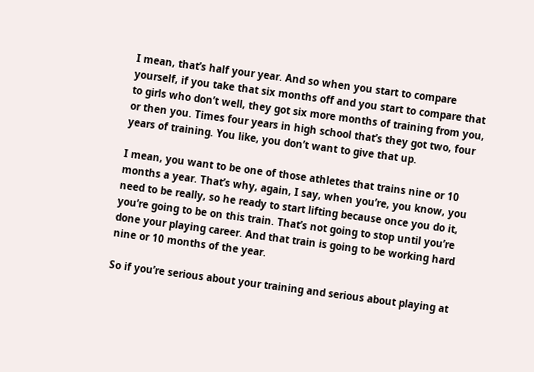I mean, that’s half your year. And so when you start to compare yourself, if you take that six months off and you start to compare that to girls who don’t well, they got six more months of training from you, or then you. Times four years in high school that’s they got two, four years of training. You like, you don’t want to give that up.

I mean, you want to be one of those athletes that trains nine or 10 months a year. That’s why, again, I say, when you’re, you know, you need to be really, so he ready to start lifting because once you do it, you’re going to be on this train. That’s not going to stop until you’re done your playing career. And that train is going to be working hard nine or 10 months of the year.

So if you’re serious about your training and serious about playing at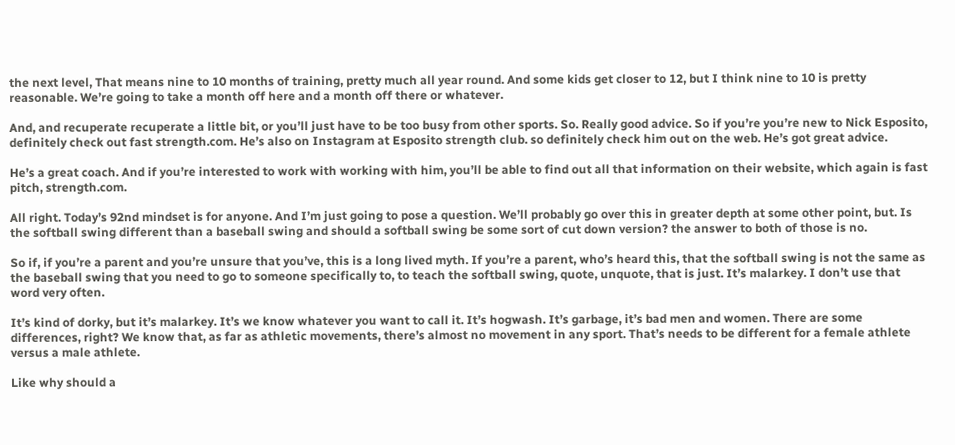the next level, That means nine to 10 months of training, pretty much all year round. And some kids get closer to 12, but I think nine to 10 is pretty reasonable. We’re going to take a month off here and a month off there or whatever.

And, and recuperate recuperate a little bit, or you’ll just have to be too busy from other sports. So. Really good advice. So if you’re you’re new to Nick Esposito, definitely check out fast strength.com. He’s also on Instagram at Esposito strength club. so definitely check him out on the web. He’s got great advice.

He’s a great coach. And if you’re interested to work with working with him, you’ll be able to find out all that information on their website, which again is fast pitch, strength.com.

All right. Today’s 92nd mindset is for anyone. And I’m just going to pose a question. We’ll probably go over this in greater depth at some other point, but. Is the softball swing different than a baseball swing and should a softball swing be some sort of cut down version? the answer to both of those is no.

So if, if you’re a parent and you’re unsure that you’ve, this is a long lived myth. If you’re a parent, who’s heard this, that the softball swing is not the same as the baseball swing that you need to go to someone specifically to, to teach the softball swing, quote, unquote, that is just. It’s malarkey. I don’t use that word very often.

It’s kind of dorky, but it’s malarkey. It’s we know whatever you want to call it. It’s hogwash. It’s garbage, it’s bad men and women. There are some differences, right? We know that, as far as athletic movements, there’s almost no movement in any sport. That’s needs to be different for a female athlete versus a male athlete.

Like why should a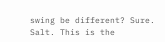swing be different? Sure. Salt. This is the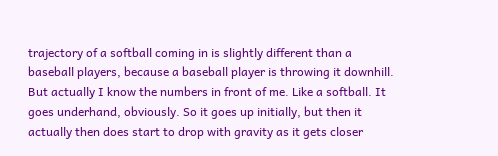trajectory of a softball coming in is slightly different than a baseball players, because a baseball player is throwing it downhill. But actually I know the numbers in front of me. Like a softball. It goes underhand, obviously. So it goes up initially, but then it actually then does start to drop with gravity as it gets closer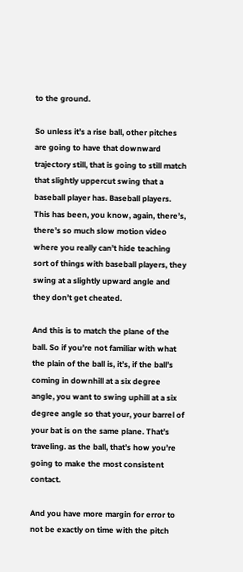to the ground.

So unless it’s a rise ball, other pitches are going to have that downward trajectory still, that is going to still match that slightly uppercut swing that a baseball player has. Baseball players. This has been, you know, again, there’s, there’s so much slow motion video where you really can’t hide teaching sort of things with baseball players, they swing at a slightly upward angle and they don’t get cheated.

And this is to match the plane of the ball. So if you’re not familiar with what the plain of the ball is, it’s, if the ball’s coming in downhill at a six degree angle, you want to swing uphill at a six degree angle so that your, your barrel of your bat is on the same plane. That’s traveling. as the ball, that’s how you’re going to make the most consistent contact.

And you have more margin for error to not be exactly on time with the pitch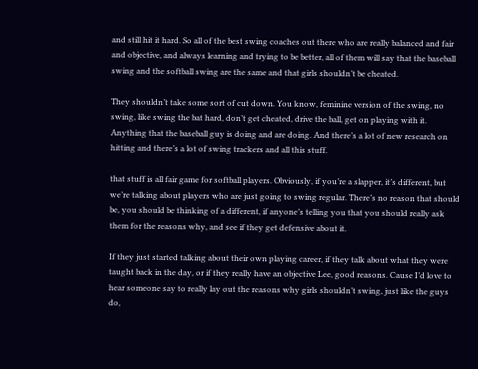and still hit it hard. So all of the best swing coaches out there who are really balanced and fair and objective, and always learning and trying to be better, all of them will say that the baseball swing and the softball swing are the same and that girls shouldn’t be cheated.

They shouldn’t take some sort of cut down. You know, feminine version of the swing, no swing, like swing the bat hard, don’t get cheated, drive the ball, get on playing with it. Anything that the baseball guy is doing and are doing. And there’s a lot of new research on hitting and there’s a lot of swing trackers and all this stuff.

that stuff is all fair game for softball players. Obviously, if you’re a slapper, it’s different, but we’re talking about players who are just going to swing regular. There’s no reason that should be, you should be thinking of a different, if anyone’s telling you that you should really ask them for the reasons why, and see if they get defensive about it.

If they just started talking about their own playing career, if they talk about what they were taught back in the day, or if they really have an objective Lee, good reasons. Cause I’d love to hear someone say to really lay out the reasons why girls shouldn’t swing, just like the guys do,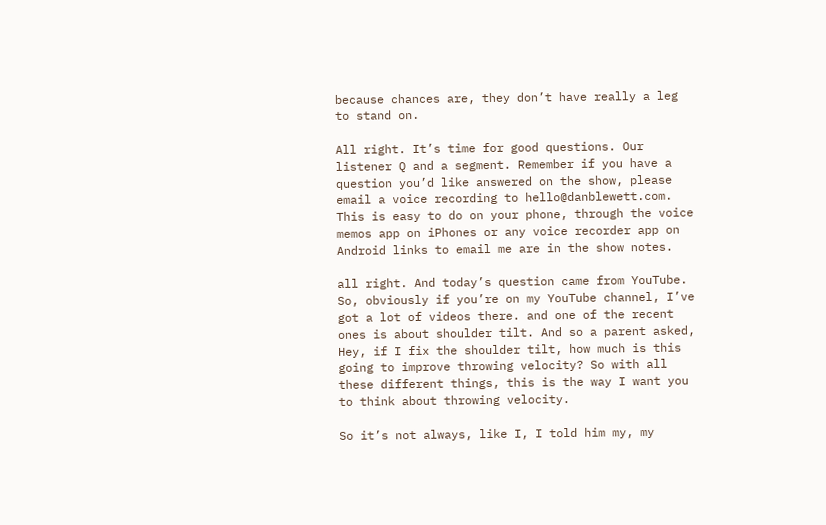because chances are, they don’t have really a leg to stand on.

All right. It’s time for good questions. Our listener Q and a segment. Remember if you have a question you’d like answered on the show, please email a voice recording to hello@danblewett.com. This is easy to do on your phone, through the voice memos app on iPhones or any voice recorder app on Android links to email me are in the show notes.

all right. And today’s question came from YouTube. So, obviously if you’re on my YouTube channel, I’ve got a lot of videos there. and one of the recent ones is about shoulder tilt. And so a parent asked, Hey, if I fix the shoulder tilt, how much is this going to improve throwing velocity? So with all these different things, this is the way I want you to think about throwing velocity.

So it’s not always, like I, I told him my, my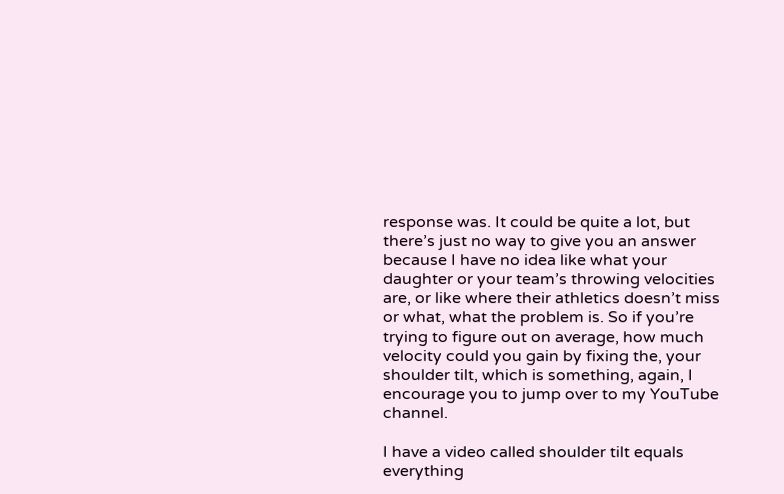response was. It could be quite a lot, but there’s just no way to give you an answer because I have no idea like what your daughter or your team’s throwing velocities are, or like where their athletics doesn’t miss or what, what the problem is. So if you’re trying to figure out on average, how much velocity could you gain by fixing the, your shoulder tilt, which is something, again, I encourage you to jump over to my YouTube channel.

I have a video called shoulder tilt equals everything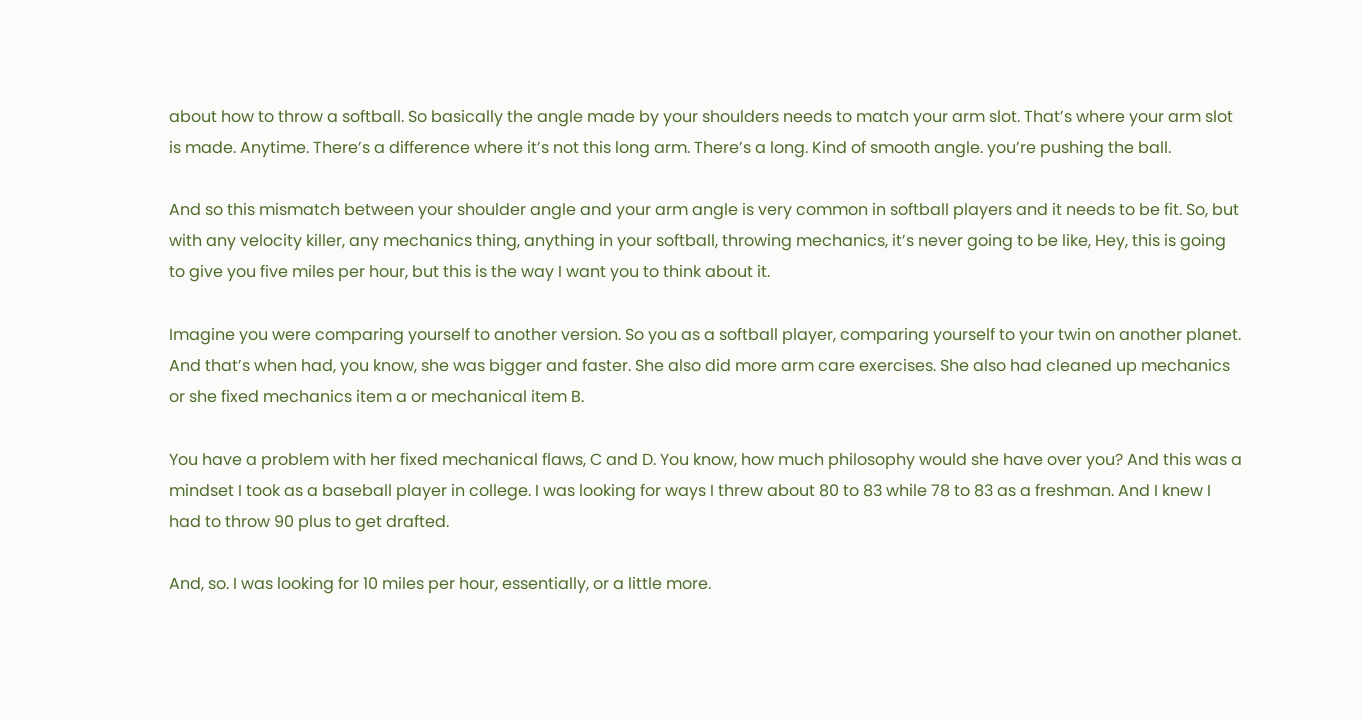about how to throw a softball. So basically the angle made by your shoulders needs to match your arm slot. That’s where your arm slot is made. Anytime. There’s a difference where it’s not this long arm. There’s a long. Kind of smooth angle. you’re pushing the ball.

And so this mismatch between your shoulder angle and your arm angle is very common in softball players and it needs to be fit. So, but with any velocity killer, any mechanics thing, anything in your softball, throwing mechanics, it’s never going to be like, Hey, this is going to give you five miles per hour, but this is the way I want you to think about it.

Imagine you were comparing yourself to another version. So you as a softball player, comparing yourself to your twin on another planet. And that’s when had, you know, she was bigger and faster. She also did more arm care exercises. She also had cleaned up mechanics or she fixed mechanics item a or mechanical item B.

You have a problem with her fixed mechanical flaws, C and D. You know, how much philosophy would she have over you? And this was a mindset I took as a baseball player in college. I was looking for ways I threw about 80 to 83 while 78 to 83 as a freshman. And I knew I had to throw 90 plus to get drafted.

And, so. I was looking for 10 miles per hour, essentially, or a little more.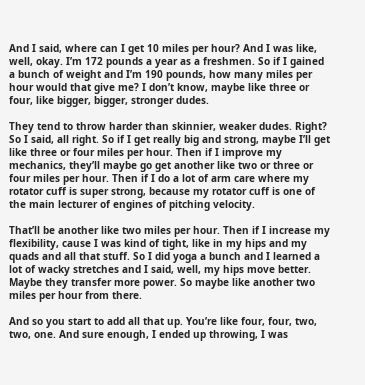And I said, where can I get 10 miles per hour? And I was like, well, okay. I’m 172 pounds a year as a freshmen. So if I gained a bunch of weight and I’m 190 pounds, how many miles per hour would that give me? I don’t know, maybe like three or four, like bigger, bigger, stronger dudes.

They tend to throw harder than skinnier, weaker dudes. Right? So I said, all right. So if I get really big and strong, maybe I’ll get like three or four miles per hour. Then if I improve my mechanics, they’ll maybe go get another like two or three or four miles per hour. Then if I do a lot of arm care where my rotator cuff is super strong, because my rotator cuff is one of the main lecturer of engines of pitching velocity.

That’ll be another like two miles per hour. Then if I increase my flexibility, cause I was kind of tight, like in my hips and my quads and all that stuff. So I did yoga a bunch and I learned a lot of wacky stretches and I said, well, my hips move better. Maybe they transfer more power. So maybe like another two miles per hour from there.

And so you start to add all that up. You’re like four, four, two, two, one. And sure enough, I ended up throwing, I was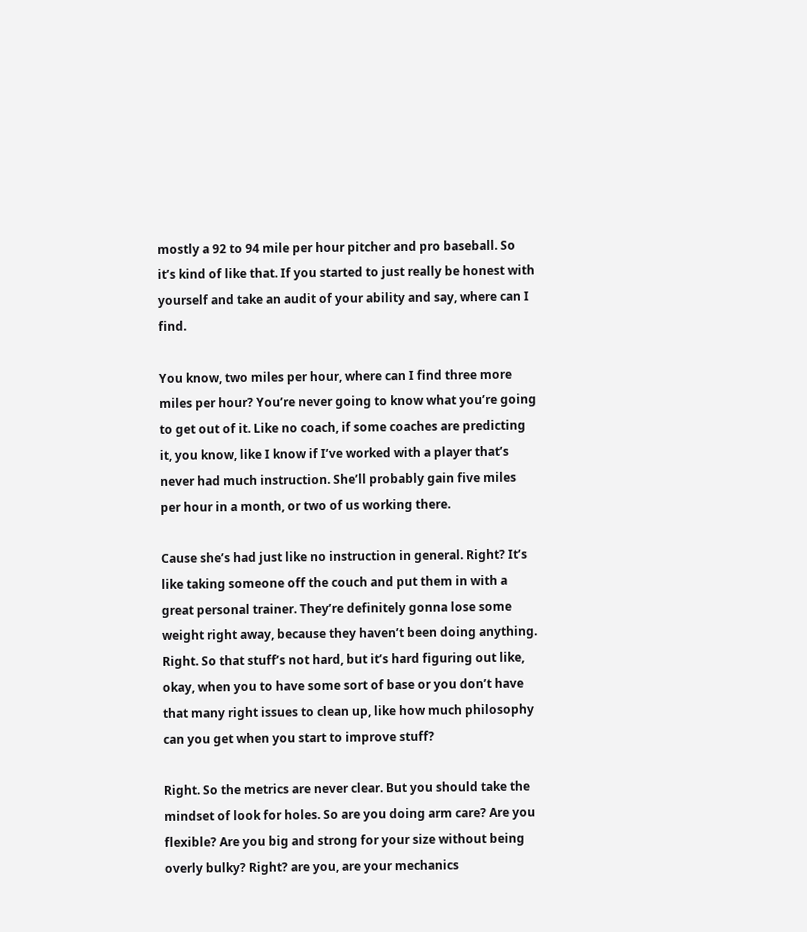mostly a 92 to 94 mile per hour pitcher and pro baseball. So it’s kind of like that. If you started to just really be honest with yourself and take an audit of your ability and say, where can I find.

You know, two miles per hour, where can I find three more miles per hour? You’re never going to know what you’re going to get out of it. Like no coach, if some coaches are predicting it, you know, like I know if I’ve worked with a player that’s never had much instruction. She’ll probably gain five miles per hour in a month, or two of us working there.

Cause she’s had just like no instruction in general. Right? It’s like taking someone off the couch and put them in with a great personal trainer. They’re definitely gonna lose some weight right away, because they haven’t been doing anything. Right. So that stuff’s not hard, but it’s hard figuring out like, okay, when you to have some sort of base or you don’t have that many right issues to clean up, like how much philosophy can you get when you start to improve stuff?

Right. So the metrics are never clear. But you should take the mindset of look for holes. So are you doing arm care? Are you flexible? Are you big and strong for your size without being overly bulky? Right? are you, are your mechanics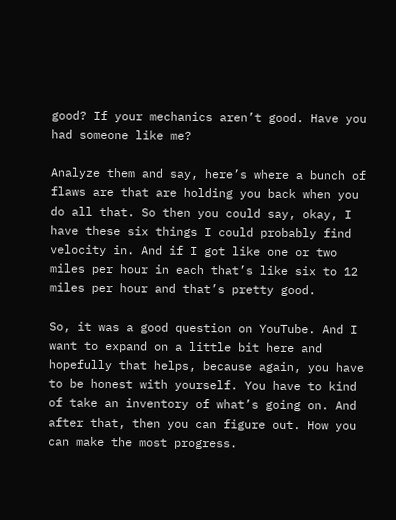good? If your mechanics aren’t good. Have you had someone like me?

Analyze them and say, here’s where a bunch of flaws are that are holding you back when you do all that. So then you could say, okay, I have these six things I could probably find velocity in. And if I got like one or two miles per hour in each that’s like six to 12 miles per hour and that’s pretty good.

So, it was a good question on YouTube. And I want to expand on a little bit here and hopefully that helps, because again, you have to be honest with yourself. You have to kind of take an inventory of what’s going on. And after that, then you can figure out. How you can make the most progress.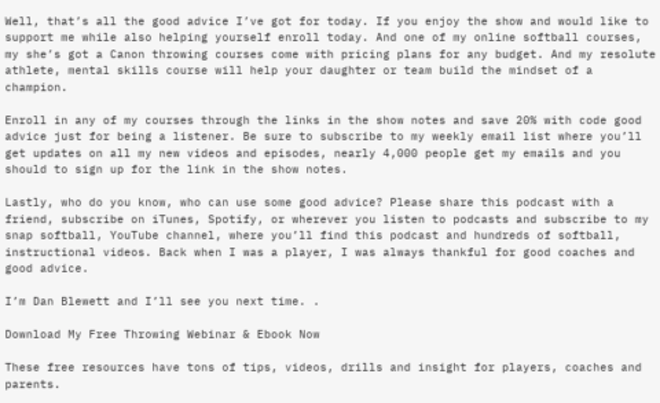Well, that’s all the good advice I’ve got for today. If you enjoy the show and would like to support me while also helping yourself enroll today. And one of my online softball courses, my she’s got a Canon throwing courses come with pricing plans for any budget. And my resolute athlete, mental skills course will help your daughter or team build the mindset of a champion.

Enroll in any of my courses through the links in the show notes and save 20% with code good advice just for being a listener. Be sure to subscribe to my weekly email list where you’ll get updates on all my new videos and episodes, nearly 4,000 people get my emails and you should to sign up for the link in the show notes.

Lastly, who do you know, who can use some good advice? Please share this podcast with a friend, subscribe on iTunes, Spotify, or wherever you listen to podcasts and subscribe to my snap softball, YouTube channel, where you’ll find this podcast and hundreds of softball, instructional videos. Back when I was a player, I was always thankful for good coaches and good advice.

I’m Dan Blewett and I’ll see you next time. .

Download My Free Throwing Webinar & Ebook Now

These free resources have tons of tips, videos, drills and insight for players, coaches and parents.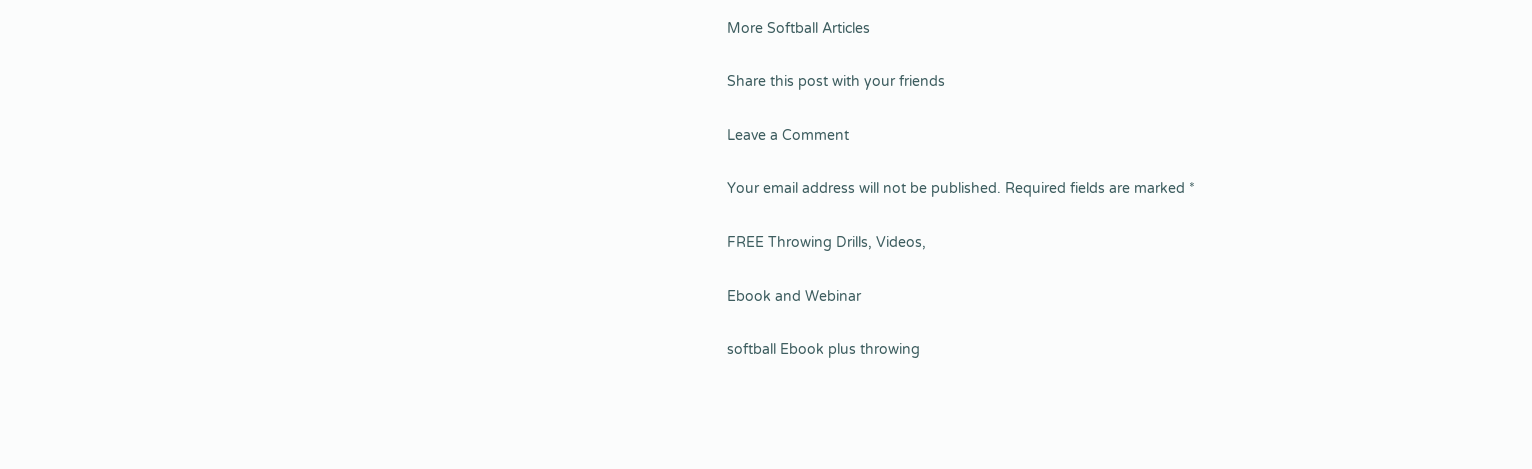More Softball Articles

Share this post with your friends

Leave a Comment

Your email address will not be published. Required fields are marked *

FREE Throwing Drills, Videos,

Ebook and Webinar

softball Ebook plus throwing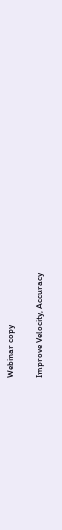Webinar copy

Improve Velocity, Accuracy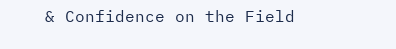& Confidence on the Field